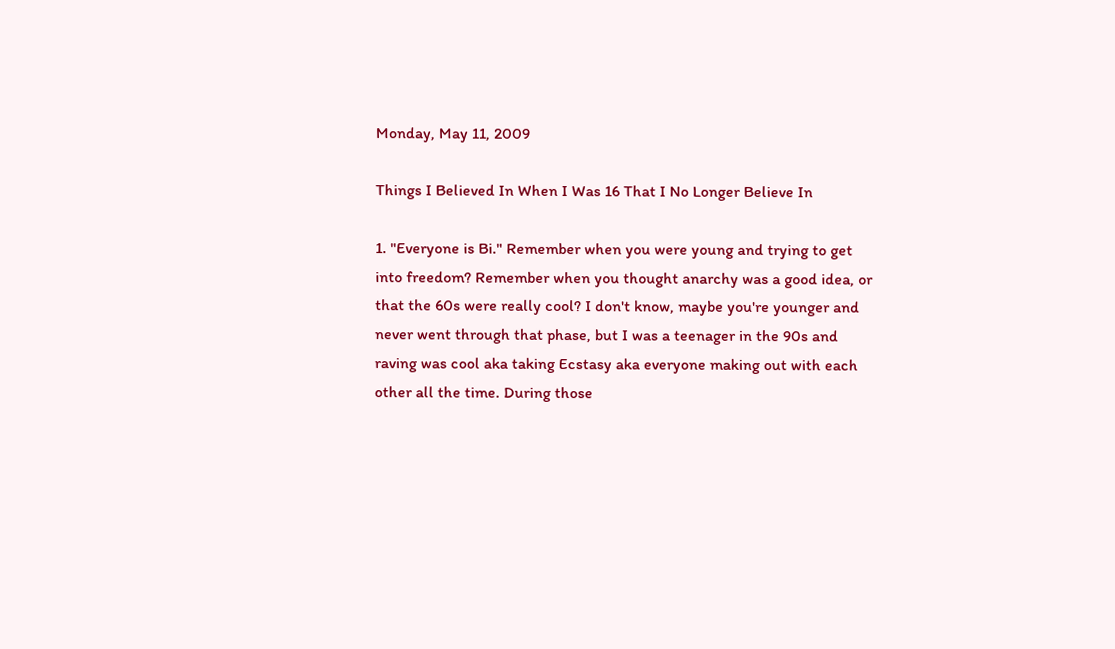Monday, May 11, 2009

Things I Believed In When I Was 16 That I No Longer Believe In

1. "Everyone is Bi." Remember when you were young and trying to get into freedom? Remember when you thought anarchy was a good idea, or that the 60s were really cool? I don't know, maybe you're younger and never went through that phase, but I was a teenager in the 90s and raving was cool aka taking Ecstasy aka everyone making out with each other all the time. During those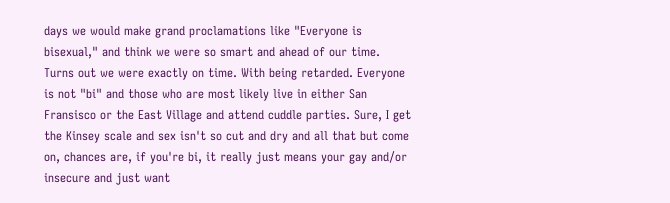days we would make grand proclamations like "Everyone is bisexual," and think we were so smart and ahead of our time. Turns out we were exactly on time. With being retarded. Everyone is not "bi" and those who are most likely live in either San Fransisco or the East Village and attend cuddle parties. Sure, I get the Kinsey scale and sex isn't so cut and dry and all that but come on, chances are, if you're bi, it really just means your gay and/or insecure and just want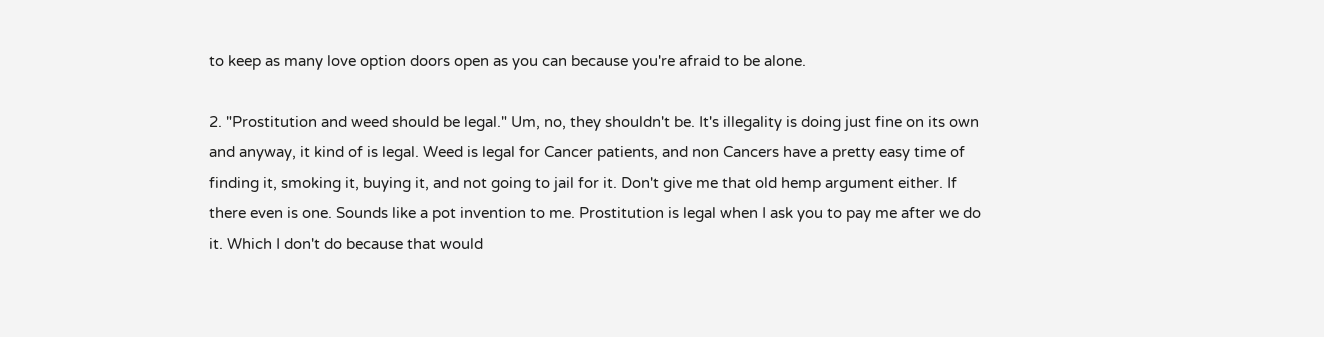to keep as many love option doors open as you can because you're afraid to be alone.

2. "Prostitution and weed should be legal." Um, no, they shouldn't be. It's illegality is doing just fine on its own and anyway, it kind of is legal. Weed is legal for Cancer patients, and non Cancers have a pretty easy time of finding it, smoking it, buying it, and not going to jail for it. Don't give me that old hemp argument either. If there even is one. Sounds like a pot invention to me. Prostitution is legal when I ask you to pay me after we do it. Which I don't do because that would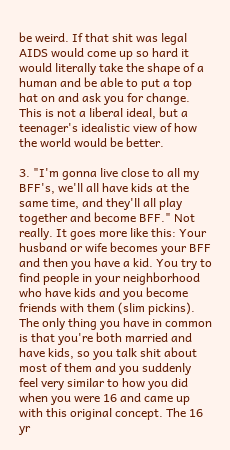be weird. If that shit was legal AIDS would come up so hard it would literally take the shape of a human and be able to put a top hat on and ask you for change. This is not a liberal ideal, but a teenager's idealistic view of how the world would be better.

3. "I'm gonna live close to all my BFF's, we'll all have kids at the same time, and they'll all play together and become BFF." Not really. It goes more like this: Your husband or wife becomes your BFF and then you have a kid. You try to find people in your neighborhood who have kids and you become friends with them (slim pickins). The only thing you have in common is that you're both married and have kids, so you talk shit about most of them and you suddenly feel very similar to how you did when you were 16 and came up with this original concept. The 16 yr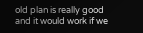old plan is really good and it would work if we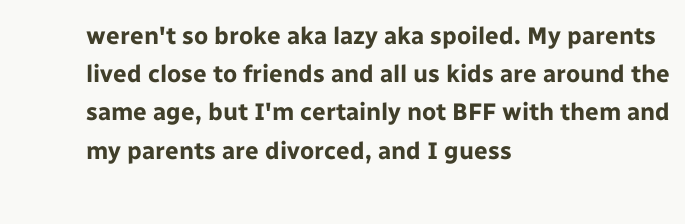weren't so broke aka lazy aka spoiled. My parents lived close to friends and all us kids are around the same age, but I'm certainly not BFF with them and my parents are divorced, and I guess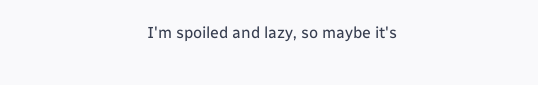I'm spoiled and lazy, so maybe it's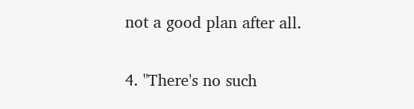not a good plan after all.

4. "There's no such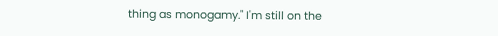thing as monogamy." I'm still on the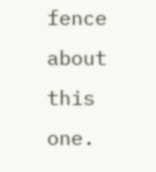fence about this one.